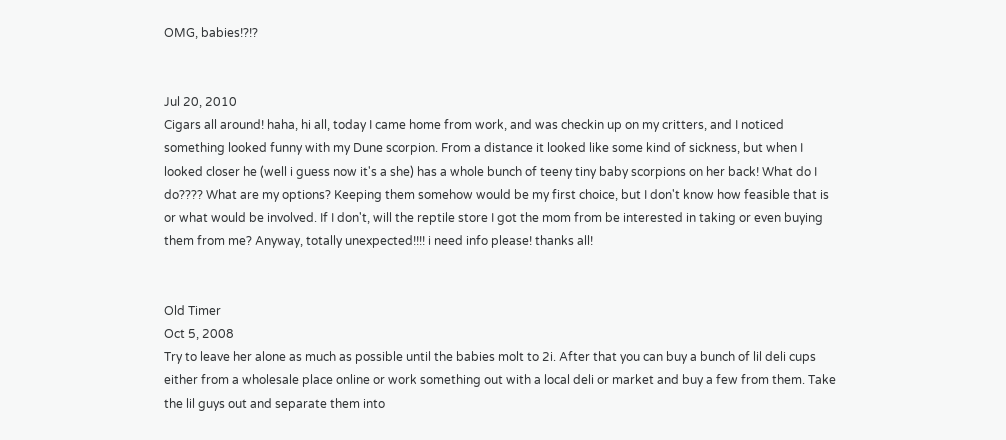OMG, babies!?!?


Jul 20, 2010
Cigars all around! haha, hi all, today I came home from work, and was checkin up on my critters, and I noticed something looked funny with my Dune scorpion. From a distance it looked like some kind of sickness, but when I looked closer he (well i guess now it's a she) has a whole bunch of teeny tiny baby scorpions on her back! What do I do???? What are my options? Keeping them somehow would be my first choice, but I don't know how feasible that is or what would be involved. If I don't, will the reptile store I got the mom from be interested in taking or even buying them from me? Anyway, totally unexpected!!!! i need info please! thanks all!


Old Timer
Oct 5, 2008
Try to leave her alone as much as possible until the babies molt to 2i. After that you can buy a bunch of lil deli cups either from a wholesale place online or work something out with a local deli or market and buy a few from them. Take the lil guys out and separate them into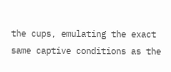the cups, emulating the exact same captive conditions as the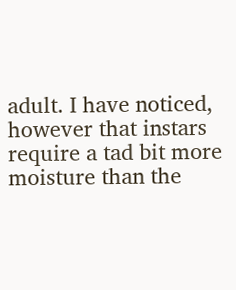adult. I have noticed, however that instars require a tad bit more moisture than the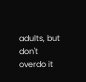adults, but don't overdo it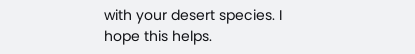with your desert species. I hope this helps.